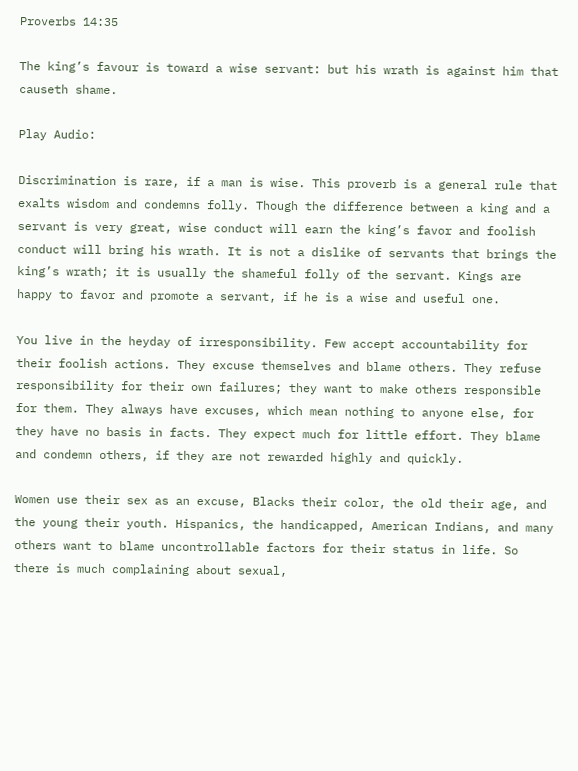Proverbs 14:35

The king’s favour is toward a wise servant: but his wrath is against him that causeth shame.

Play Audio:

Discrimination is rare, if a man is wise. This proverb is a general rule that exalts wisdom and condemns folly. Though the difference between a king and a servant is very great, wise conduct will earn the king’s favor and foolish conduct will bring his wrath. It is not a dislike of servants that brings the king’s wrath; it is usually the shameful folly of the servant. Kings are happy to favor and promote a servant, if he is a wise and useful one.

You live in the heyday of irresponsibility. Few accept accountability for their foolish actions. They excuse themselves and blame others. They refuse responsibility for their own failures; they want to make others responsible for them. They always have excuses, which mean nothing to anyone else, for they have no basis in facts. They expect much for little effort. They blame and condemn others, if they are not rewarded highly and quickly.

Women use their sex as an excuse, Blacks their color, the old their age, and the young their youth. Hispanics, the handicapped, American Indians, and many others want to blame uncontrollable factors for their status in life. So there is much complaining about sexual,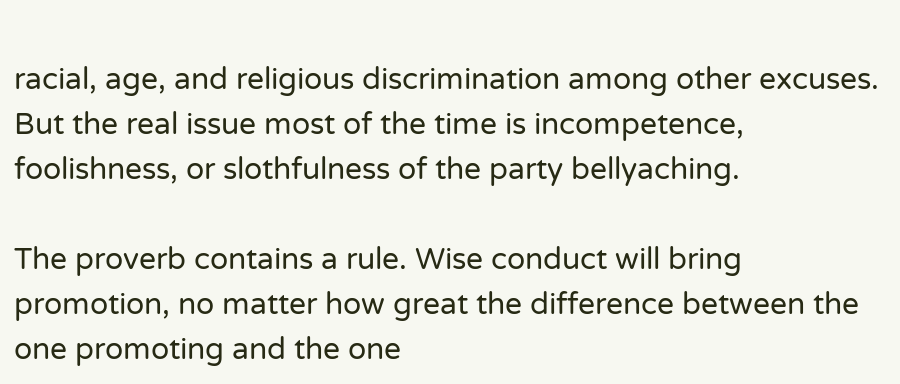racial, age, and religious discrimination among other excuses. But the real issue most of the time is incompetence, foolishness, or slothfulness of the party bellyaching.

The proverb contains a rule. Wise conduct will bring promotion, no matter how great the difference between the one promoting and the one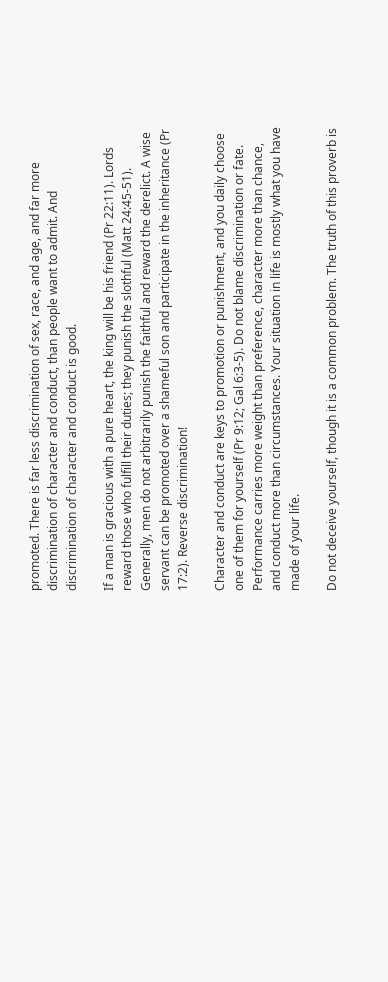promoted. There is far less discrimination of sex, race, and age, and far more discrimination of character and conduct, than people want to admit. And discrimination of character and conduct is good.

If a man is gracious with a pure heart, the king will be his friend (Pr 22:11). Lords reward those who fulfill their duties; they punish the slothful (Matt 24:45-51). Generally, men do not arbitrarily punish the faithful and reward the derelict. A wise servant can be promoted over a shameful son and participate in the inheritance (Pr 17:2). Reverse discrimination!

Character and conduct are keys to promotion or punishment, and you daily choose one of them for yourself (Pr 9:12; Gal 6:3-5). Do not blame discrimination or fate. Performance carries more weight than preference, character more than chance, and conduct more than circumstances. Your situation in life is mostly what you have made of your life.

Do not deceive yourself, though it is a common problem. The truth of this proverb is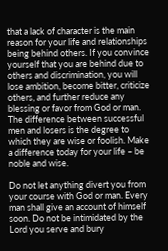that a lack of character is the main reason for your life and relationships being behind others. If you convince yourself that you are behind due to others and discrimination, you will lose ambition, become bitter, criticize others, and further reduce any blessing or favor from God or man. The difference between successful men and losers is the degree to which they are wise or foolish. Make a difference today for your life – be noble and wise.

Do not let anything divert you from your course with God or man. Every man shall give an account of himself soon. Do not be intimidated by the Lord you serve and bury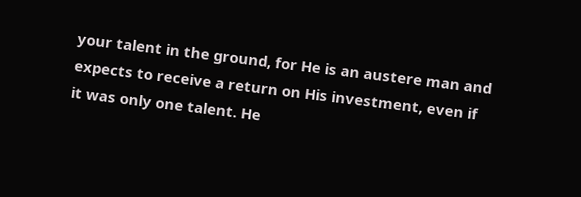your talent in the ground, for He is an austere man and expects to receive a return on His investment, even if it was only one talent. He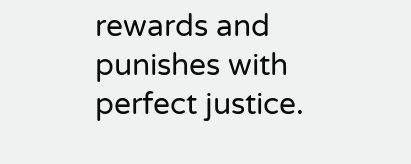rewards and punishes with perfect justice.